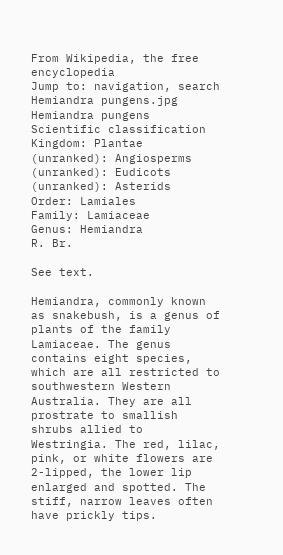From Wikipedia, the free encyclopedia
Jump to: navigation, search
Hemiandra pungens.jpg
Hemiandra pungens
Scientific classification
Kingdom: Plantae
(unranked): Angiosperms
(unranked): Eudicots
(unranked): Asterids
Order: Lamiales
Family: Lamiaceae
Genus: Hemiandra
R. Br.

See text.

Hemiandra, commonly known as snakebush, is a genus of plants of the family Lamiaceae. The genus contains eight species, which are all restricted to southwestern Western Australia. They are all prostrate to smallish shrubs allied to Westringia. The red, lilac, pink, or white flowers are 2-lipped, the lower lip enlarged and spotted. The stiff, narrow leaves often have prickly tips.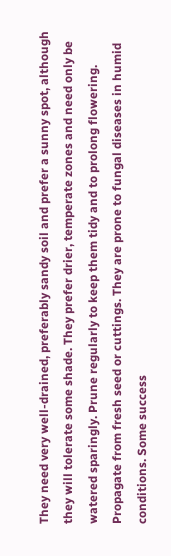They need very well-drained, preferably sandy soil and prefer a sunny spot, although they will tolerate some shade. They prefer drier, temperate zones and need only be watered sparingly. Prune regularly to keep them tidy and to prolong flowering. Propagate from fresh seed or cuttings. They are prone to fungal diseases in humid conditions. Some success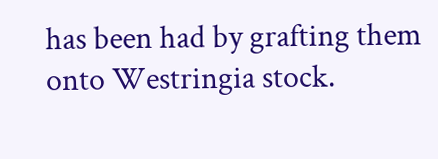has been had by grafting them onto Westringia stock.